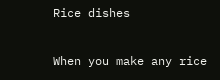Rice dishes

When you make any rice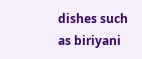dishes such as biriyani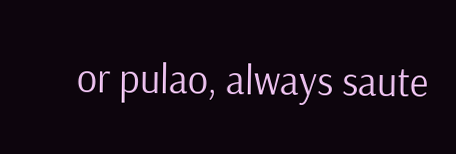or pulao, always saute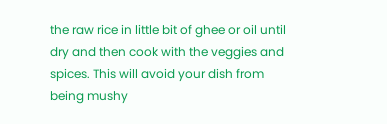the raw rice in little bit of ghee or oil until dry and then cook with the veggies and spices. This will avoid your dish from being mushy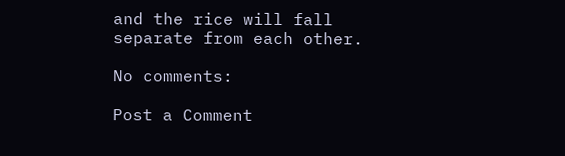and the rice will fall separate from each other.

No comments:

Post a Comment